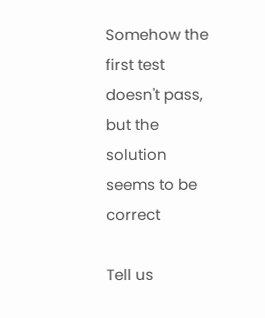Somehow the first test doesn't pass, but the solution seems to be correct

Tell us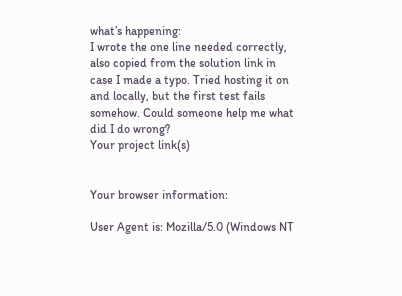what’s happening:
I wrote the one line needed correctly, also copied from the solution link in case I made a typo. Tried hosting it on and locally, but the first test fails somehow. Could someone help me what did I do wrong?
Your project link(s)


Your browser information:

User Agent is: Mozilla/5.0 (Windows NT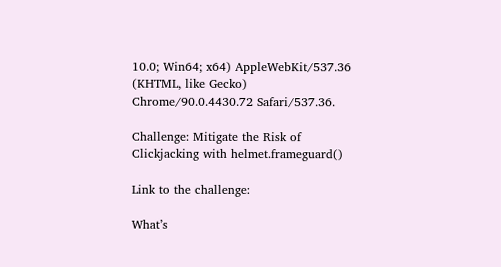10.0; Win64; x64) AppleWebKit/537.36 (KHTML, like Gecko) Chrome/90.0.4430.72 Safari/537.36.

Challenge: Mitigate the Risk of Clickjacking with helmet.frameguard()

Link to the challenge:

What’s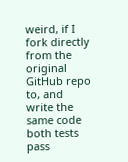weird, if I fork directly from the original GitHub repo to, and write the same code both tests pass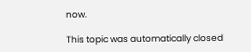now.

This topic was automatically closed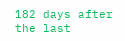182 days after the last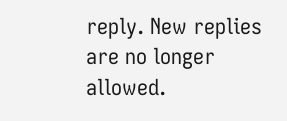reply. New replies are no longer allowed.